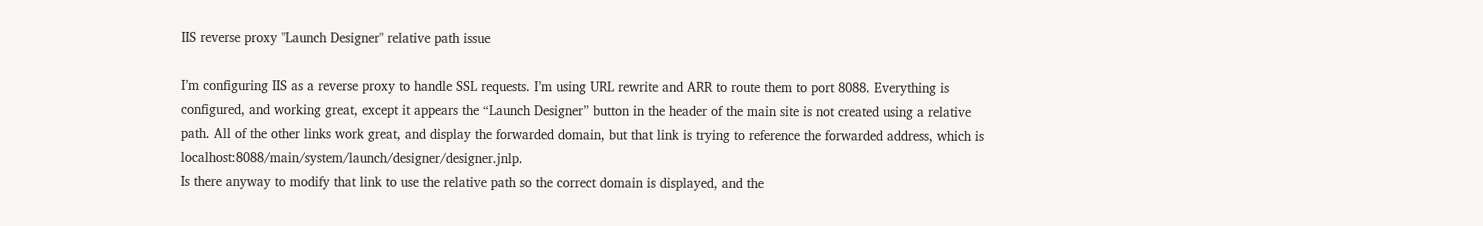IIS reverse proxy "Launch Designer" relative path issue

I’m configuring IIS as a reverse proxy to handle SSL requests. I’m using URL rewrite and ARR to route them to port 8088. Everything is configured, and working great, except it appears the “Launch Designer” button in the header of the main site is not created using a relative path. All of the other links work great, and display the forwarded domain, but that link is trying to reference the forwarded address, which is localhost:8088/main/system/launch/designer/designer.jnlp.
Is there anyway to modify that link to use the relative path so the correct domain is displayed, and the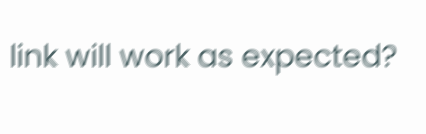link will work as expected?